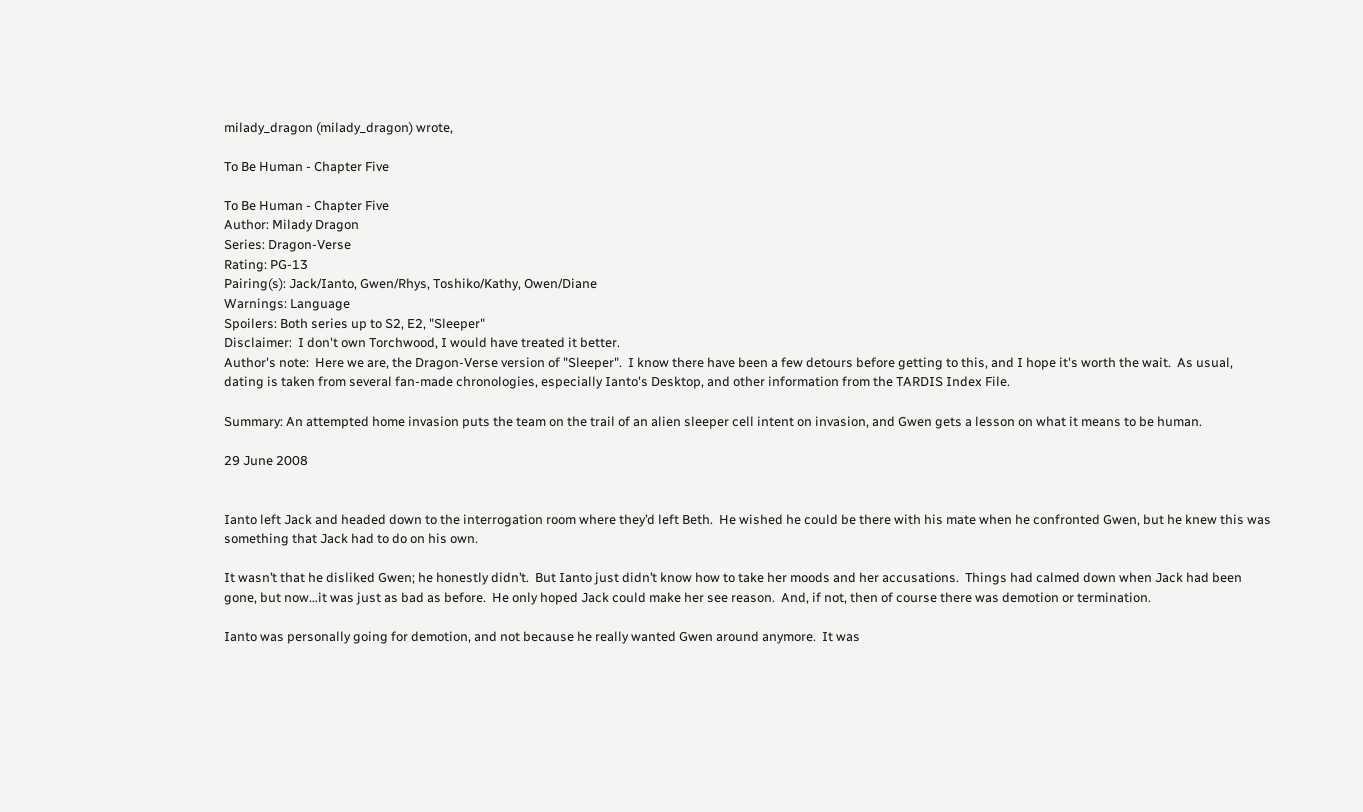milady_dragon (milady_dragon) wrote,

To Be Human - Chapter Five

To Be Human - Chapter Five
Author: Milady Dragon
Series: Dragon-Verse
Rating: PG-13
Pairing(s): Jack/Ianto, Gwen/Rhys, Toshiko/Kathy, Owen/Diane
Warnings: Language
Spoilers: Both series up to S2, E2, "Sleeper"
Disclaimer:  I don't own Torchwood, I would have treated it better.
Author's note:  Here we are, the Dragon-Verse version of "Sleeper".  I know there have been a few detours before getting to this, and I hope it's worth the wait.  As usual, dating is taken from several fan-made chronologies, especially Ianto's Desktop, and other information from the TARDIS Index File.

Summary: An attempted home invasion puts the team on the trail of an alien sleeper cell intent on invasion, and Gwen gets a lesson on what it means to be human.

29 June 2008


Ianto left Jack and headed down to the interrogation room where they’d left Beth.  He wished he could be there with his mate when he confronted Gwen, but he knew this was something that Jack had to do on his own.

It wasn’t that he disliked Gwen; he honestly didn’t.  But Ianto just didn’t know how to take her moods and her accusations.  Things had calmed down when Jack had been gone, but now…it was just as bad as before.  He only hoped Jack could make her see reason.  And, if not, then of course there was demotion or termination.

Ianto was personally going for demotion, and not because he really wanted Gwen around anymore.  It was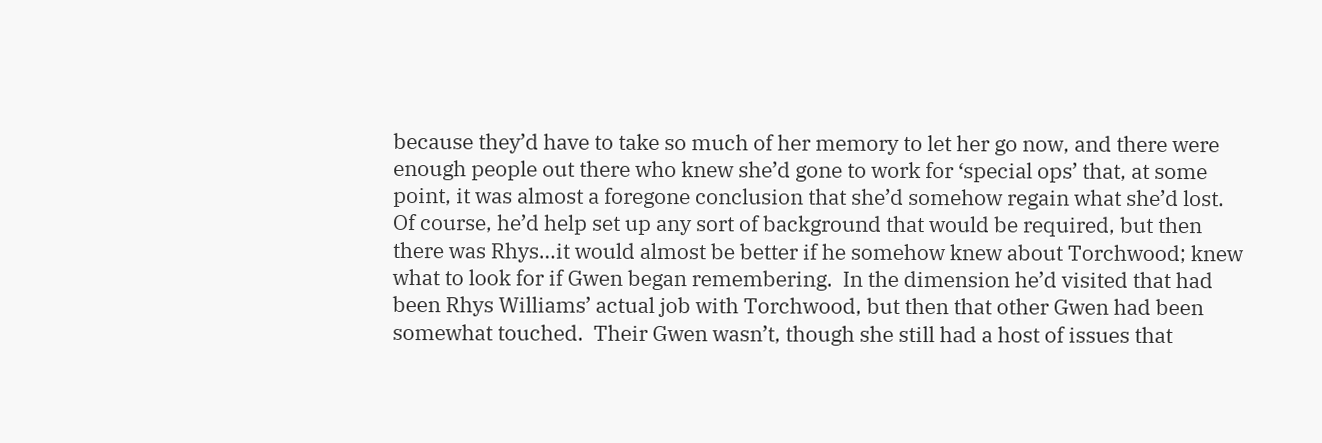because they’d have to take so much of her memory to let her go now, and there were enough people out there who knew she’d gone to work for ‘special ops’ that, at some point, it was almost a foregone conclusion that she’d somehow regain what she’d lost.  Of course, he’d help set up any sort of background that would be required, but then there was Rhys…it would almost be better if he somehow knew about Torchwood; knew what to look for if Gwen began remembering.  In the dimension he’d visited that had been Rhys Williams’ actual job with Torchwood, but then that other Gwen had been somewhat touched.  Their Gwen wasn’t, though she still had a host of issues that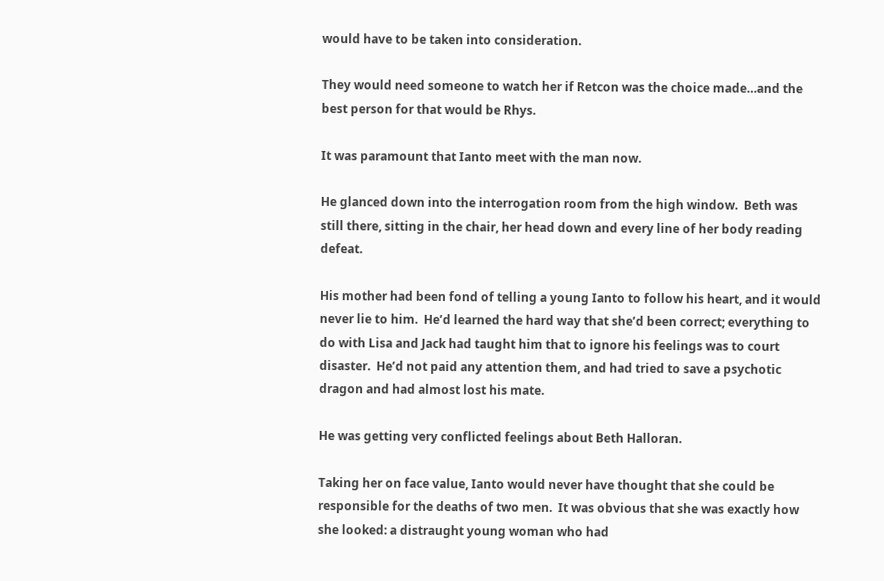would have to be taken into consideration.

They would need someone to watch her if Retcon was the choice made…and the best person for that would be Rhys.

It was paramount that Ianto meet with the man now.

He glanced down into the interrogation room from the high window.  Beth was still there, sitting in the chair, her head down and every line of her body reading defeat.

His mother had been fond of telling a young Ianto to follow his heart, and it would never lie to him.  He’d learned the hard way that she’d been correct; everything to do with Lisa and Jack had taught him that to ignore his feelings was to court disaster.  He’d not paid any attention them, and had tried to save a psychotic dragon and had almost lost his mate.

He was getting very conflicted feelings about Beth Halloran.

Taking her on face value, Ianto would never have thought that she could be responsible for the deaths of two men.  It was obvious that she was exactly how she looked: a distraught young woman who had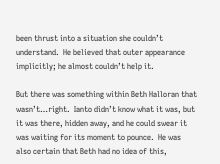been thrust into a situation she couldn’t understand.  He believed that outer appearance implicitly; he almost couldn’t help it.

But there was something within Beth Halloran that wasn’t…right.  Ianto didn’t know what it was, but it was there, hidden away, and he could swear it was waiting for its moment to pounce.  He was also certain that Beth had no idea of this,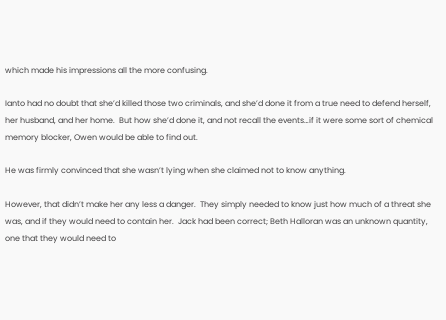which made his impressions all the more confusing.

Ianto had no doubt that she’d killed those two criminals, and she’d done it from a true need to defend herself, her husband, and her home.  But how she’d done it, and not recall the events…if it were some sort of chemical memory blocker, Owen would be able to find out.

He was firmly convinced that she wasn’t lying when she claimed not to know anything.

However, that didn’t make her any less a danger.  They simply needed to know just how much of a threat she was, and if they would need to contain her.  Jack had been correct; Beth Halloran was an unknown quantity, one that they would need to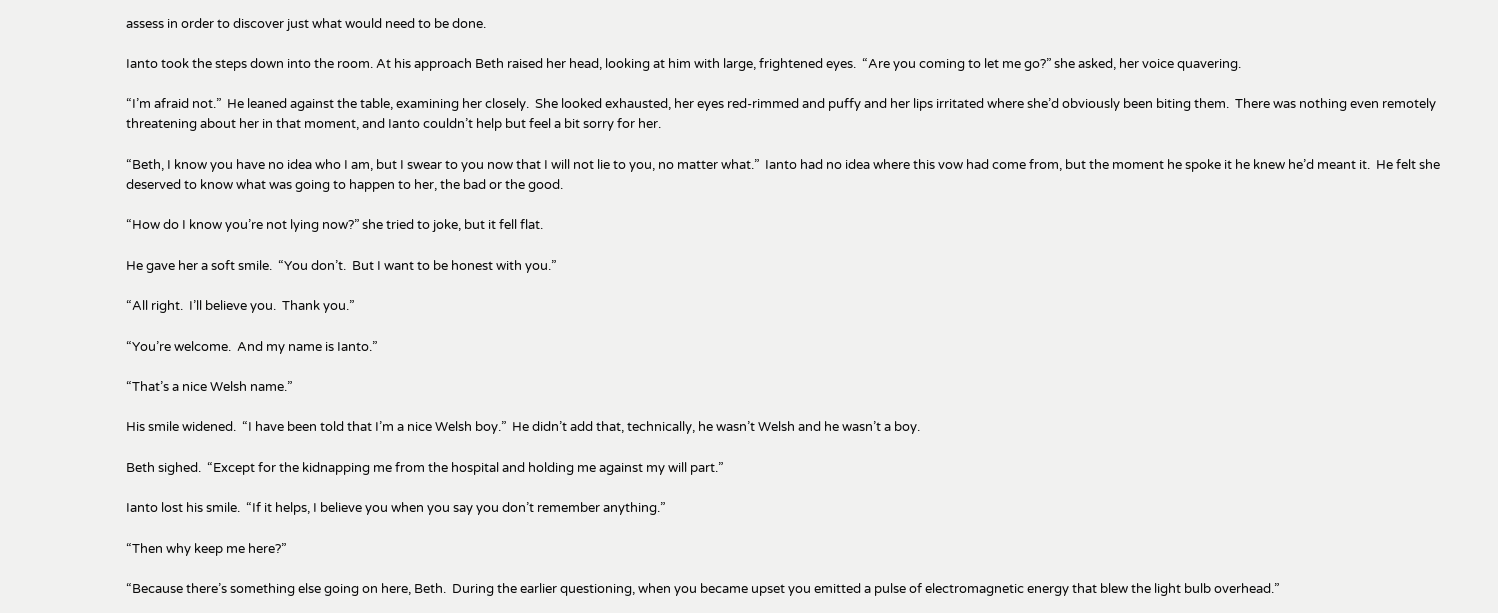assess in order to discover just what would need to be done.

Ianto took the steps down into the room. At his approach Beth raised her head, looking at him with large, frightened eyes.  “Are you coming to let me go?” she asked, her voice quavering.

“I’m afraid not.”  He leaned against the table, examining her closely.  She looked exhausted, her eyes red-rimmed and puffy and her lips irritated where she’d obviously been biting them.  There was nothing even remotely threatening about her in that moment, and Ianto couldn’t help but feel a bit sorry for her.

“Beth, I know you have no idea who I am, but I swear to you now that I will not lie to you, no matter what.”  Ianto had no idea where this vow had come from, but the moment he spoke it he knew he’d meant it.  He felt she deserved to know what was going to happen to her, the bad or the good.

“How do I know you’re not lying now?” she tried to joke, but it fell flat.

He gave her a soft smile.  “You don’t.  But I want to be honest with you.”

“All right.  I’ll believe you.  Thank you.”

“You’re welcome.  And my name is Ianto.”

“That’s a nice Welsh name.”

His smile widened.  “I have been told that I’m a nice Welsh boy.”  He didn’t add that, technically, he wasn’t Welsh and he wasn’t a boy.

Beth sighed.  “Except for the kidnapping me from the hospital and holding me against my will part.”

Ianto lost his smile.  “If it helps, I believe you when you say you don’t remember anything.”

“Then why keep me here?”

“Because there’s something else going on here, Beth.  During the earlier questioning, when you became upset you emitted a pulse of electromagnetic energy that blew the light bulb overhead.”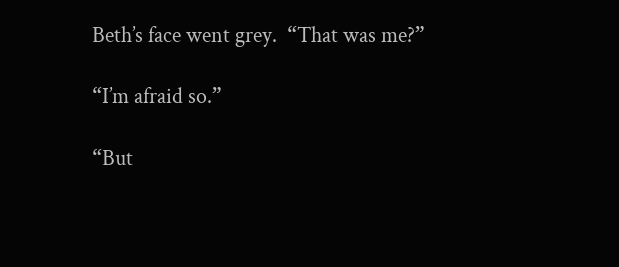Beth’s face went grey.  “That was me?”

“I’m afraid so.”

“But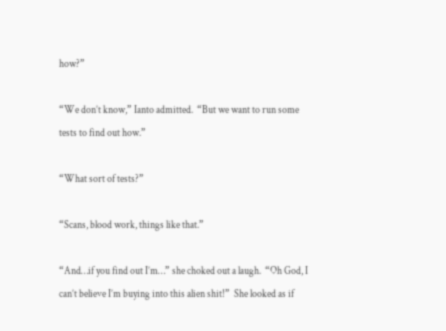how?”

“We don’t know,” Ianto admitted.  “But we want to run some tests to find out how.”

“What sort of tests?”

“Scans, blood work, things like that.”

“And…if you find out I’m…” she choked out a laugh.  “Oh God, I can’t believe I’m buying into this alien shit!”  She looked as if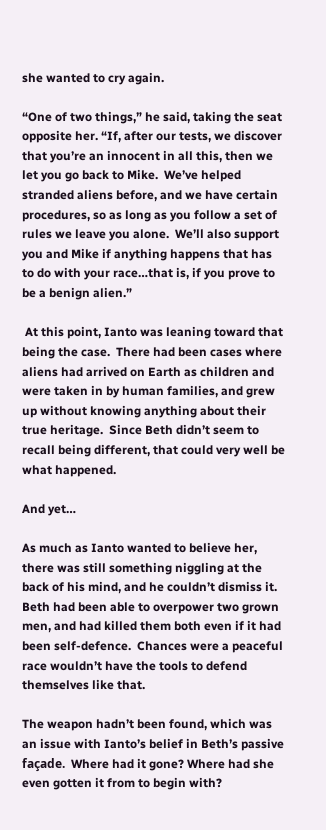she wanted to cry again.

“One of two things,” he said, taking the seat opposite her. “If, after our tests, we discover that you’re an innocent in all this, then we let you go back to Mike.  We’ve helped stranded aliens before, and we have certain procedures, so as long as you follow a set of rules we leave you alone.  We’ll also support you and Mike if anything happens that has to do with your race…that is, if you prove to be a benign alien.”

 At this point, Ianto was leaning toward that being the case.  There had been cases where aliens had arrived on Earth as children and were taken in by human families, and grew up without knowing anything about their true heritage.  Since Beth didn’t seem to recall being different, that could very well be what happened.

And yet…

As much as Ianto wanted to believe her, there was still something niggling at the back of his mind, and he couldn’t dismiss it.  Beth had been able to overpower two grown men, and had killed them both even if it had been self-defence.  Chances were a peaceful race wouldn’t have the tools to defend themselves like that.

The weapon hadn’t been found, which was an issue with Ianto’s belief in Beth’s passive façade.  Where had it gone? Where had she even gotten it from to begin with?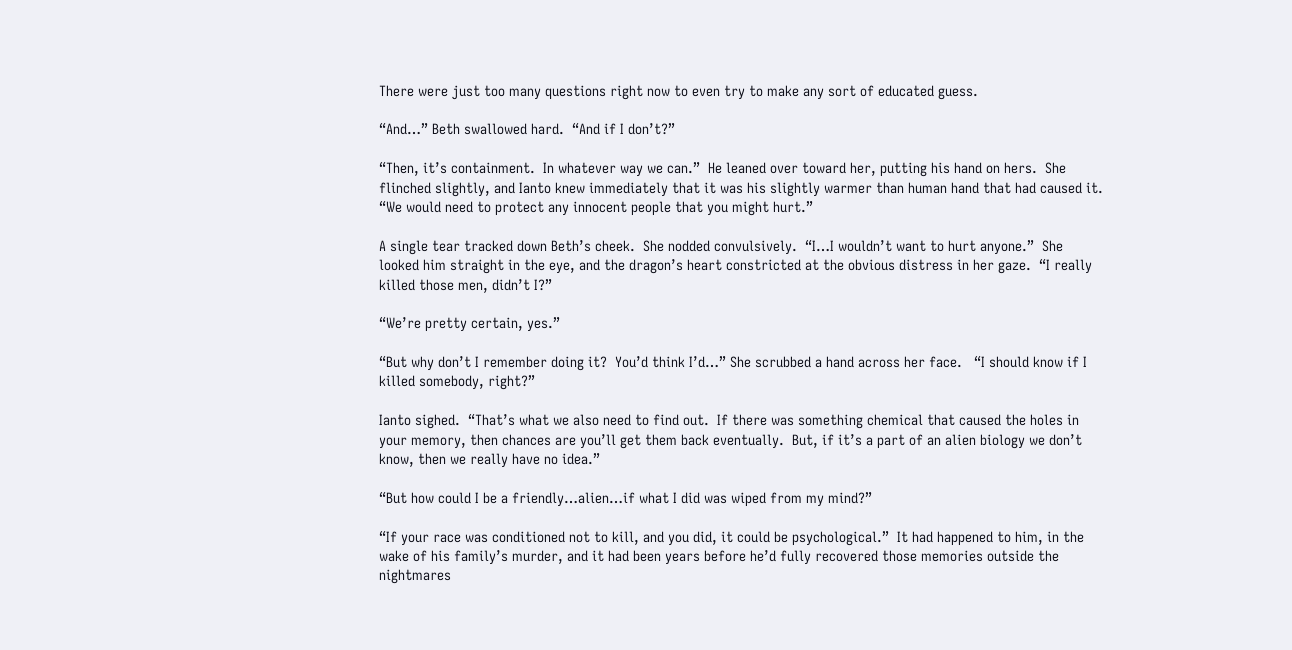There were just too many questions right now to even try to make any sort of educated guess.

“And…” Beth swallowed hard.  “And if I don’t?”

“Then, it’s containment.  In whatever way we can.”  He leaned over toward her, putting his hand on hers.  She flinched slightly, and Ianto knew immediately that it was his slightly warmer than human hand that had caused it.  “We would need to protect any innocent people that you might hurt.”

A single tear tracked down Beth’s cheek.  She nodded convulsively.  “I…I wouldn’t want to hurt anyone.”  She looked him straight in the eye, and the dragon’s heart constricted at the obvious distress in her gaze.  “I really killed those men, didn’t I?”

“We’re pretty certain, yes.”

“But why don’t I remember doing it?  You’d think I’d…” She scrubbed a hand across her face.   “I should know if I killed somebody, right?”

Ianto sighed.  “That’s what we also need to find out.  If there was something chemical that caused the holes in your memory, then chances are you’ll get them back eventually.  But, if it’s a part of an alien biology we don’t know, then we really have no idea.”

“But how could I be a friendly…alien…if what I did was wiped from my mind?”

“If your race was conditioned not to kill, and you did, it could be psychological.”  It had happened to him, in the wake of his family’s murder, and it had been years before he’d fully recovered those memories outside the nightmares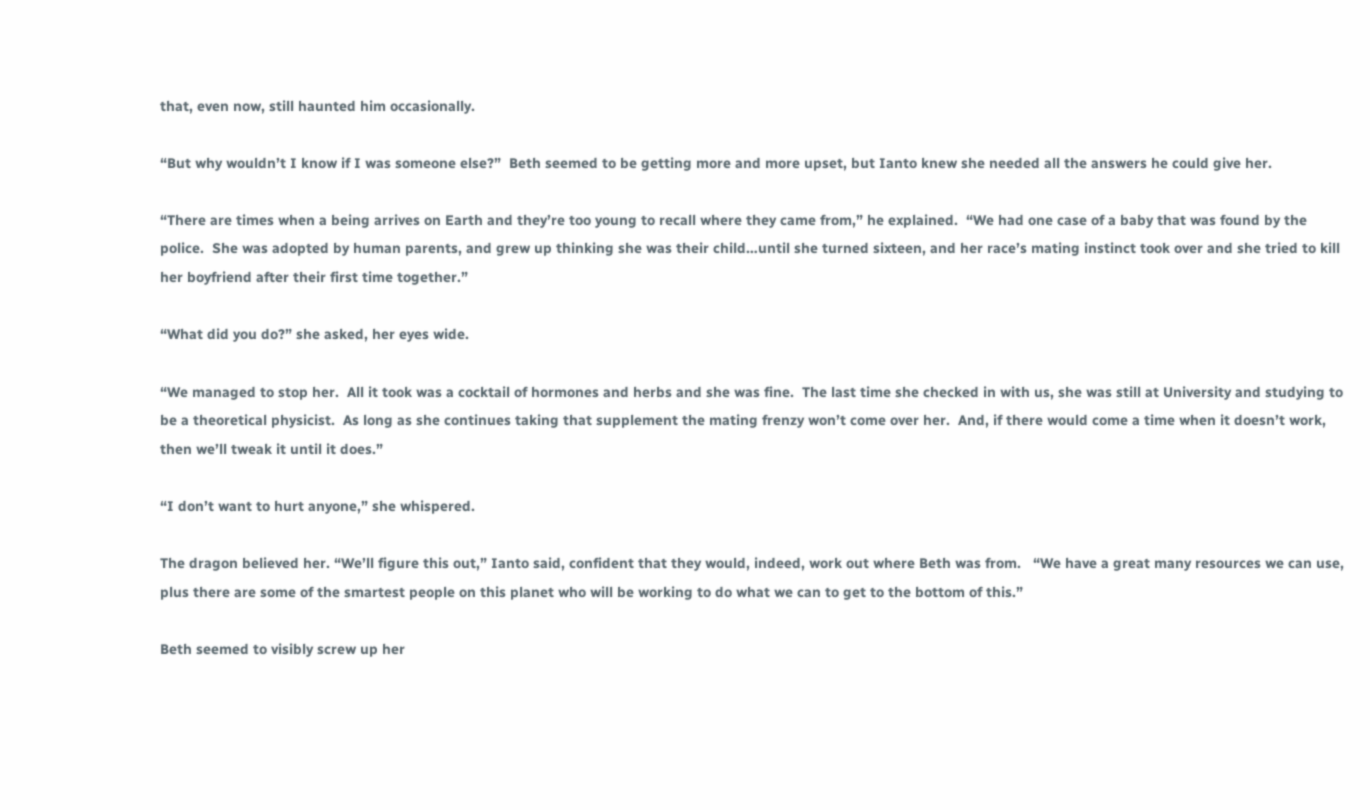that, even now, still haunted him occasionally.

“But why wouldn’t I know if I was someone else?”  Beth seemed to be getting more and more upset, but Ianto knew she needed all the answers he could give her.

“There are times when a being arrives on Earth and they’re too young to recall where they came from,” he explained.  “We had one case of a baby that was found by the police.  She was adopted by human parents, and grew up thinking she was their child…until she turned sixteen, and her race’s mating instinct took over and she tried to kill her boyfriend after their first time together.”

“What did you do?” she asked, her eyes wide.

“We managed to stop her.  All it took was a cocktail of hormones and herbs and she was fine.  The last time she checked in with us, she was still at University and studying to be a theoretical physicist.  As long as she continues taking that supplement the mating frenzy won’t come over her.  And, if there would come a time when it doesn’t work, then we’ll tweak it until it does.”

“I don’t want to hurt anyone,” she whispered.

The dragon believed her. “We’ll figure this out,” Ianto said, confident that they would, indeed, work out where Beth was from.   “We have a great many resources we can use, plus there are some of the smartest people on this planet who will be working to do what we can to get to the bottom of this.”

Beth seemed to visibly screw up her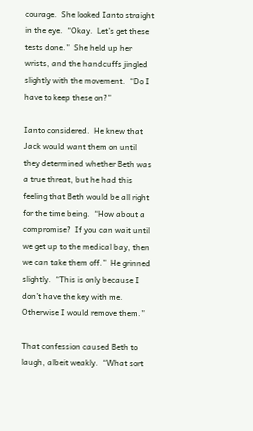courage.  She looked Ianto straight in the eye.  “Okay.  Let’s get these tests done.”  She held up her wrists, and the handcuffs jingled slightly with the movement.  “Do I have to keep these on?”

Ianto considered.  He knew that Jack would want them on until they determined whether Beth was a true threat, but he had this feeling that Beth would be all right for the time being.  “How about a compromise?  If you can wait until we get up to the medical bay, then we can take them off.”  He grinned slightly.  “This is only because I don’t have the key with me.  Otherwise I would remove them.”

That confession caused Beth to laugh, albeit weakly.  “What sort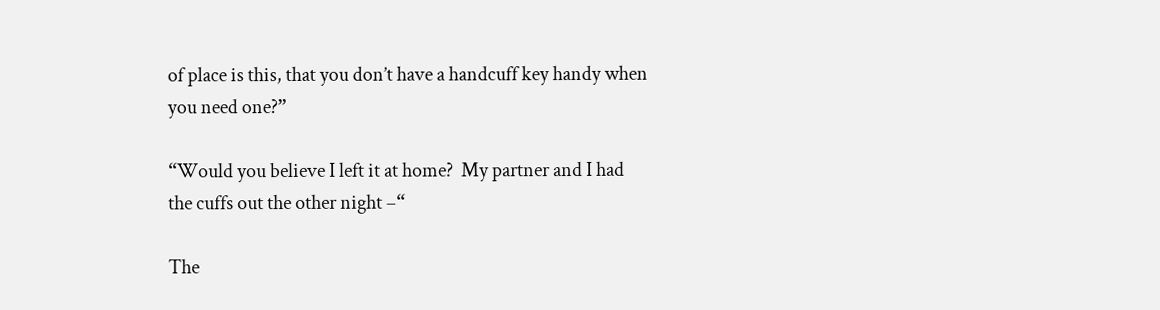of place is this, that you don’t have a handcuff key handy when you need one?”

“Would you believe I left it at home?  My partner and I had the cuffs out the other night –“

The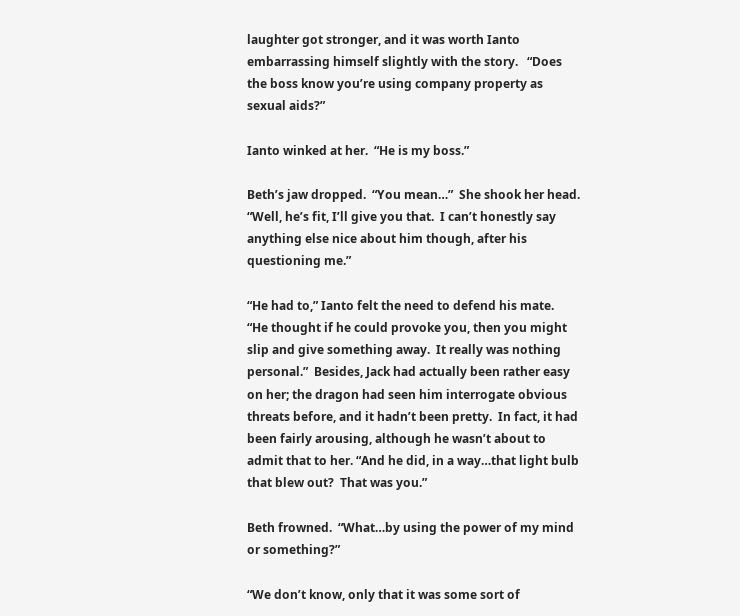laughter got stronger, and it was worth Ianto embarrassing himself slightly with the story.   “Does the boss know you’re using company property as sexual aids?”

Ianto winked at her.  “He is my boss.”

Beth’s jaw dropped.  “You mean…”  She shook her head.  “Well, he’s fit, I’ll give you that.  I can’t honestly say anything else nice about him though, after his questioning me.”

“He had to,” Ianto felt the need to defend his mate.  “He thought if he could provoke you, then you might slip and give something away.  It really was nothing personal.”  Besides, Jack had actually been rather easy on her; the dragon had seen him interrogate obvious threats before, and it hadn’t been pretty.  In fact, it had been fairly arousing, although he wasn’t about to admit that to her. “And he did, in a way…that light bulb that blew out?  That was you.”

Beth frowned.  “What…by using the power of my mind or something?”

“We don’t know, only that it was some sort of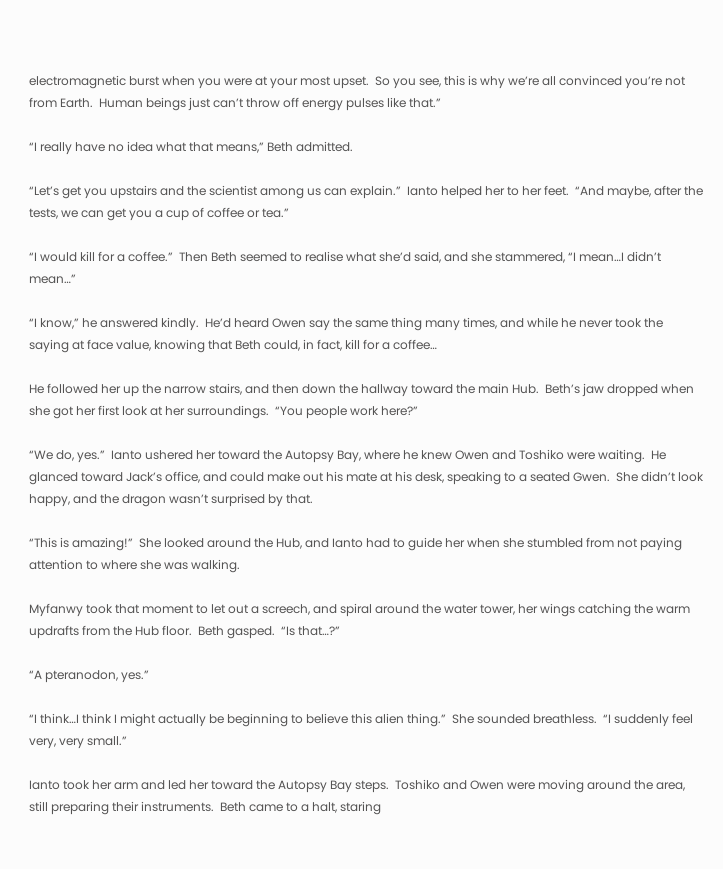electromagnetic burst when you were at your most upset.  So you see, this is why we’re all convinced you’re not from Earth.  Human beings just can’t throw off energy pulses like that.”

“I really have no idea what that means,” Beth admitted.

“Let’s get you upstairs and the scientist among us can explain.”  Ianto helped her to her feet.  “And maybe, after the tests, we can get you a cup of coffee or tea.”

“I would kill for a coffee.”  Then Beth seemed to realise what she’d said, and she stammered, “I mean…I didn’t mean…”

“I know,” he answered kindly.  He’d heard Owen say the same thing many times, and while he never took the saying at face value, knowing that Beth could, in fact, kill for a coffee…

He followed her up the narrow stairs, and then down the hallway toward the main Hub.  Beth’s jaw dropped when she got her first look at her surroundings.  “You people work here?”

“We do, yes.”  Ianto ushered her toward the Autopsy Bay, where he knew Owen and Toshiko were waiting.  He glanced toward Jack’s office, and could make out his mate at his desk, speaking to a seated Gwen.  She didn’t look happy, and the dragon wasn’t surprised by that.

“This is amazing!”  She looked around the Hub, and Ianto had to guide her when she stumbled from not paying attention to where she was walking.

Myfanwy took that moment to let out a screech, and spiral around the water tower, her wings catching the warm updrafts from the Hub floor.  Beth gasped.  “Is that…?”

“A pteranodon, yes.”

“I think…I think I might actually be beginning to believe this alien thing.”  She sounded breathless.  “I suddenly feel very, very small.”

Ianto took her arm and led her toward the Autopsy Bay steps.  Toshiko and Owen were moving around the area, still preparing their instruments.  Beth came to a halt, staring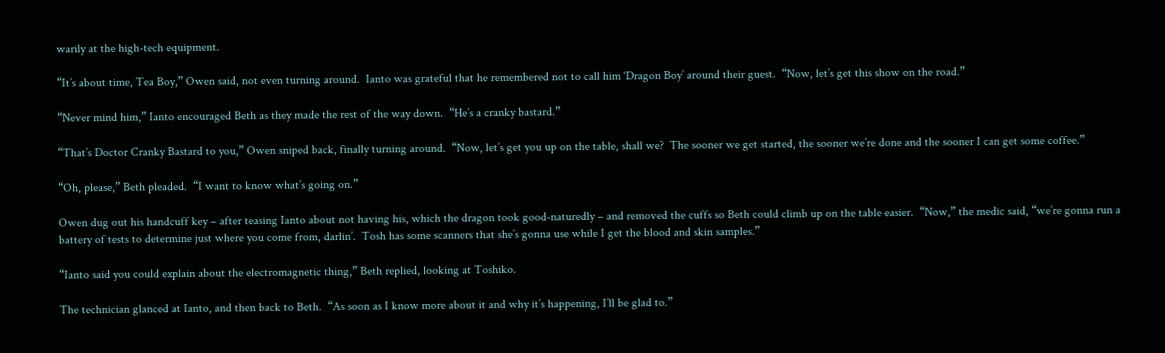warily at the high-tech equipment.

“It’s about time, Tea Boy,” Owen said, not even turning around.  Ianto was grateful that he remembered not to call him ‘Dragon Boy’ around their guest.  “Now, let’s get this show on the road.”

“Never mind him,” Ianto encouraged Beth as they made the rest of the way down.  “He’s a cranky bastard.”

“That’s Doctor Cranky Bastard to you,” Owen sniped back, finally turning around.  “Now, let’s get you up on the table, shall we?  The sooner we get started, the sooner we’re done and the sooner I can get some coffee.”

“Oh, please,” Beth pleaded.  “I want to know what’s going on.”

Owen dug out his handcuff key – after teasing Ianto about not having his, which the dragon took good-naturedly – and removed the cuffs so Beth could climb up on the table easier.  “Now,” the medic said, “we’re gonna run a battery of tests to determine just where you come from, darlin’.  Tosh has some scanners that she’s gonna use while I get the blood and skin samples.”

“Ianto said you could explain about the electromagnetic thing,” Beth replied, looking at Toshiko.

The technician glanced at Ianto, and then back to Beth.  “As soon as I know more about it and why it’s happening, I’ll be glad to.”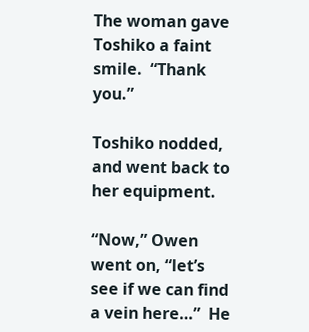The woman gave Toshiko a faint smile.  “Thank you.”

Toshiko nodded, and went back to her equipment.

“Now,” Owen went on, “let’s see if we can find a vein here…”  He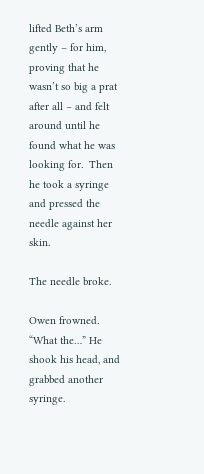lifted Beth’s arm gently – for him, proving that he wasn’t so big a prat after all – and felt around until he found what he was looking for.  Then he took a syringe and pressed the needle against her skin.

The needle broke.

Owen frowned.  “What the…” He shook his head, and grabbed another syringe.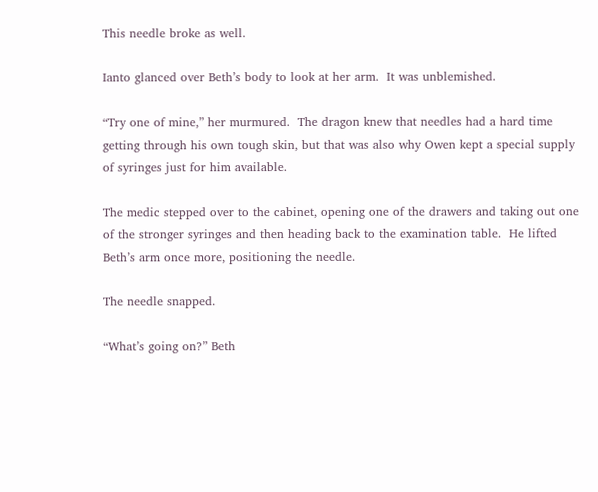This needle broke as well.

Ianto glanced over Beth’s body to look at her arm.  It was unblemished.

“Try one of mine,” her murmured.  The dragon knew that needles had a hard time getting through his own tough skin, but that was also why Owen kept a special supply of syringes just for him available.

The medic stepped over to the cabinet, opening one of the drawers and taking out one of the stronger syringes and then heading back to the examination table.  He lifted Beth’s arm once more, positioning the needle.

The needle snapped.

“What’s going on?” Beth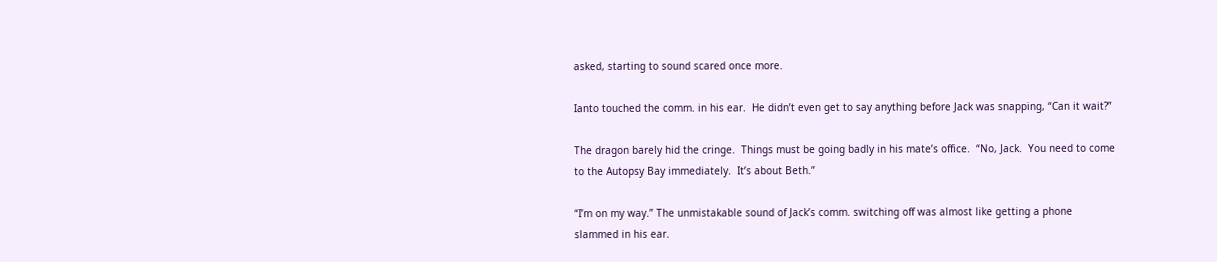asked, starting to sound scared once more.

Ianto touched the comm. in his ear.  He didn’t even get to say anything before Jack was snapping, “Can it wait?”

The dragon barely hid the cringe.  Things must be going badly in his mate’s office.  “No, Jack.  You need to come to the Autopsy Bay immediately.  It’s about Beth.”

“I’m on my way.” The unmistakable sound of Jack’s comm. switching off was almost like getting a phone slammed in his ear.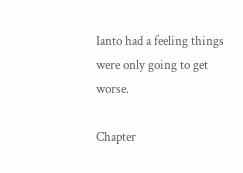Ianto had a feeling things were only going to get worse.

Chapter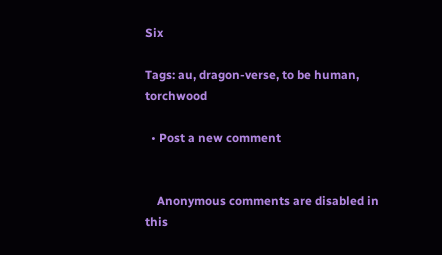Six

Tags: au, dragon-verse, to be human, torchwood

  • Post a new comment


    Anonymous comments are disabled in this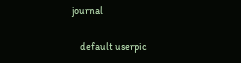journal

    default userpic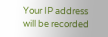Your IP address will be recorded